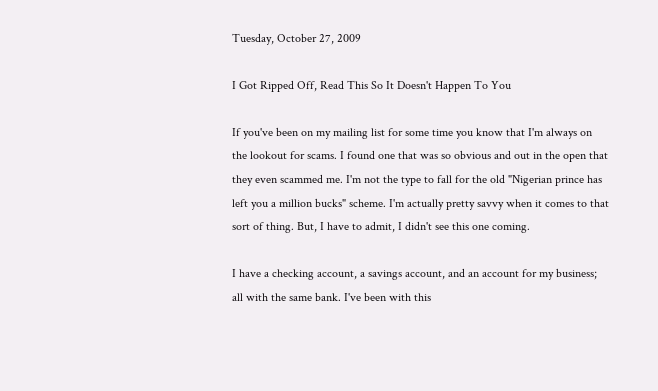Tuesday, October 27, 2009

I Got Ripped Off, Read This So It Doesn't Happen To You

If you've been on my mailing list for some time you know that I'm always on the lookout for scams. I found one that was so obvious and out in the open that they even scammed me. I'm not the type to fall for the old "Nigerian prince has left you a million bucks" scheme. I'm actually pretty savvy when it comes to that sort of thing. But, I have to admit, I didn't see this one coming.

I have a checking account, a savings account, and an account for my business; all with the same bank. I've been with this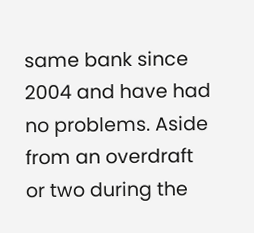same bank since 2004 and have had no problems. Aside from an overdraft or two during the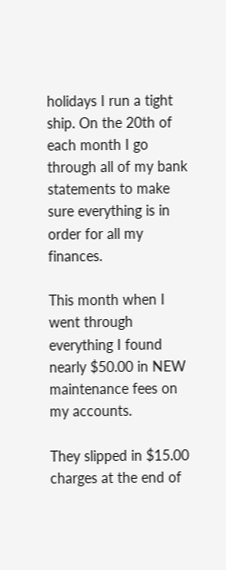holidays I run a tight ship. On the 20th of each month I go through all of my bank statements to make sure everything is in order for all my finances.

This month when I went through everything I found nearly $50.00 in NEW maintenance fees on my accounts.

They slipped in $15.00 charges at the end of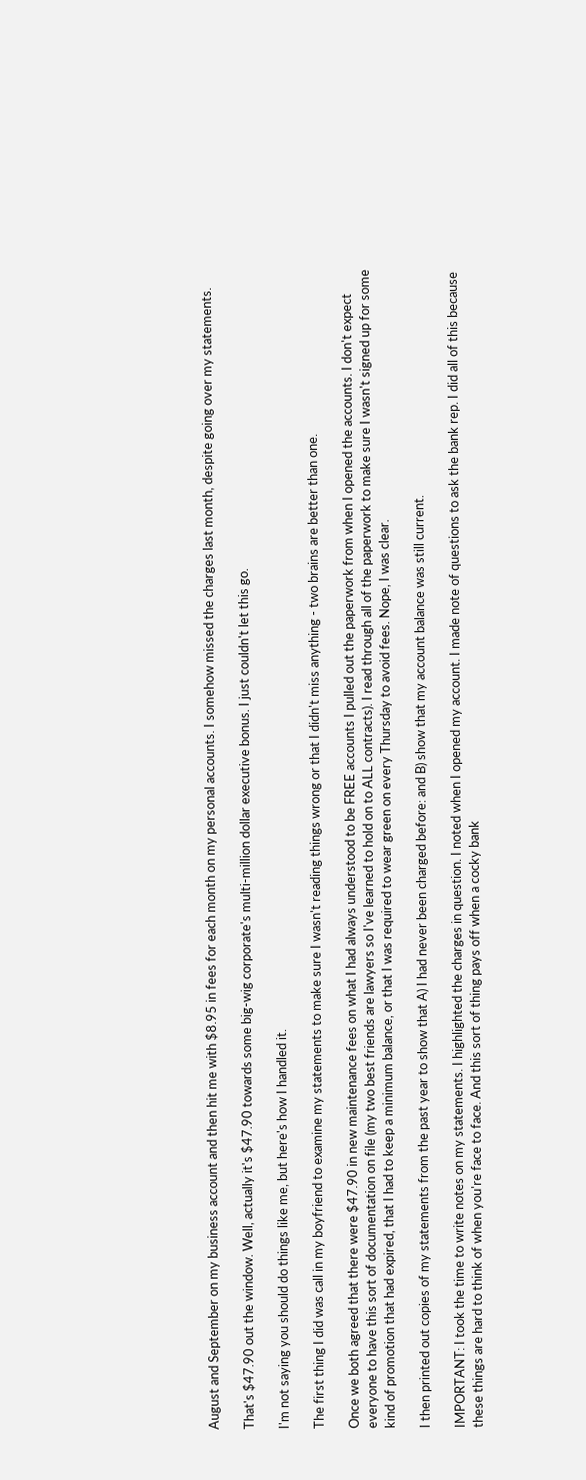August and September on my business account and then hit me with $8.95 in fees for each month on my personal accounts. I somehow missed the charges last month, despite going over my statements.

That's $47.90 out the window. Well, actually it's $47.90 towards some big-wig corporate's multi-million dollar executive bonus. I just couldn't let this go.

I'm not saying you should do things like me, but here's how I handled it.

The first thing I did was call in my boyfriend to examine my statements to make sure I wasn't reading things wrong or that I didn't miss anything - two brains are better than one.

Once we both agreed that there were $47.90 in new maintenance fees on what I had always understood to be FREE accounts I pulled out the paperwork from when I opened the accounts. I don't expect everyone to have this sort of documentation on file (my two best friends are lawyers so I've learned to hold on to ALL contracts). I read through all of the paperwork to make sure I wasn't signed up for some kind of promotion that had expired, that I had to keep a minimum balance, or that I was required to wear green on every Thursday to avoid fees. Nope, I was clear.

I then printed out copies of my statements from the past year to show that A) I had never been charged before: and B) show that my account balance was still current.

IMPORTANT: I took the time to write notes on my statements. I highlighted the charges in question. I noted when I opened my account. I made note of questions to ask the bank rep. I did all of this because these things are hard to think of when you're face to face. And this sort of thing pays off when a cocky bank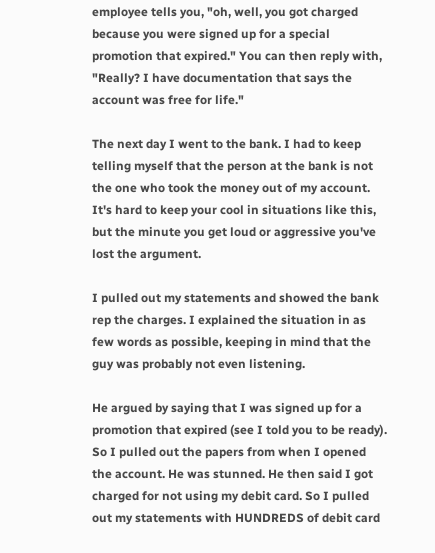employee tells you, "oh, well, you got charged because you were signed up for a special promotion that expired." You can then reply with, "Really? I have documentation that says the account was free for life."

The next day I went to the bank. I had to keep telling myself that the person at the bank is not the one who took the money out of my account. It's hard to keep your cool in situations like this, but the minute you get loud or aggressive you've lost the argument.

I pulled out my statements and showed the bank rep the charges. I explained the situation in as few words as possible, keeping in mind that the guy was probably not even listening.

He argued by saying that I was signed up for a promotion that expired (see I told you to be ready). So I pulled out the papers from when I opened the account. He was stunned. He then said I got charged for not using my debit card. So I pulled out my statements with HUNDREDS of debit card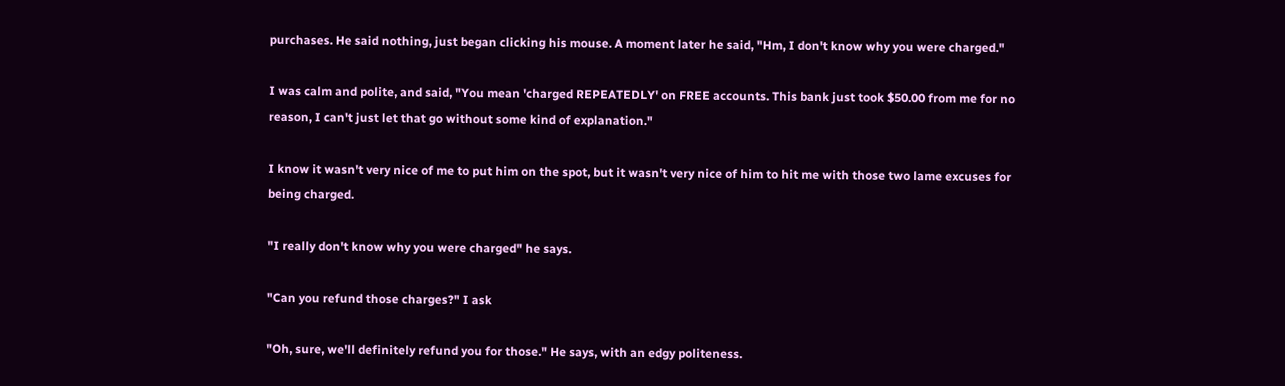purchases. He said nothing, just began clicking his mouse. A moment later he said, "Hm, I don't know why you were charged."

I was calm and polite, and said, "You mean 'charged REPEATEDLY' on FREE accounts. This bank just took $50.00 from me for no reason, I can't just let that go without some kind of explanation."

I know it wasn't very nice of me to put him on the spot, but it wasn't very nice of him to hit me with those two lame excuses for being charged.

"I really don't know why you were charged" he says.

"Can you refund those charges?" I ask

"Oh, sure, we'll definitely refund you for those." He says, with an edgy politeness.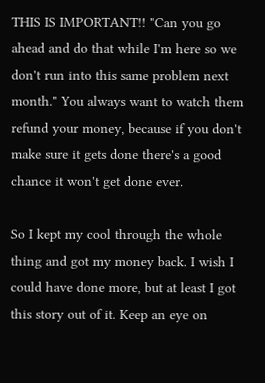THIS IS IMPORTANT!! "Can you go ahead and do that while I'm here so we don't run into this same problem next month." You always want to watch them refund your money, because if you don't make sure it gets done there's a good chance it won't get done ever.

So I kept my cool through the whole thing and got my money back. I wish I could have done more, but at least I got this story out of it. Keep an eye on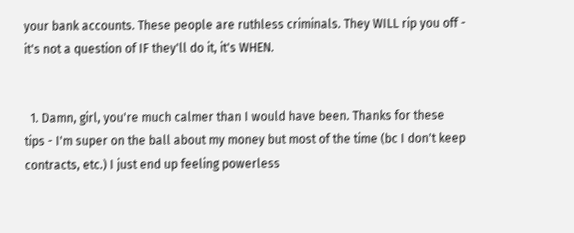your bank accounts. These people are ruthless criminals. They WILL rip you off - it's not a question of IF they'll do it, it's WHEN.


  1. Damn, girl, you're much calmer than I would have been. Thanks for these tips - I'm super on the ball about my money but most of the time (bc I don't keep contracts, etc.) I just end up feeling powerless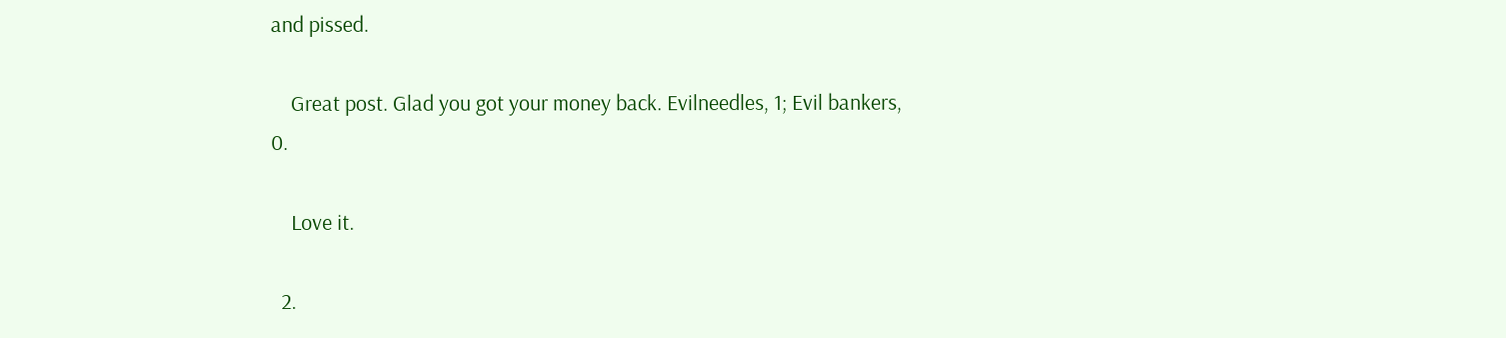and pissed.

    Great post. Glad you got your money back. Evilneedles, 1; Evil bankers, 0.

    Love it.

  2.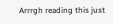Arrrgh reading this just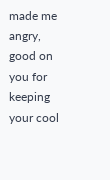made me angry, good on you for keeping your cool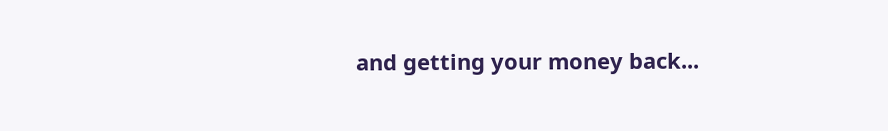and getting your money back...